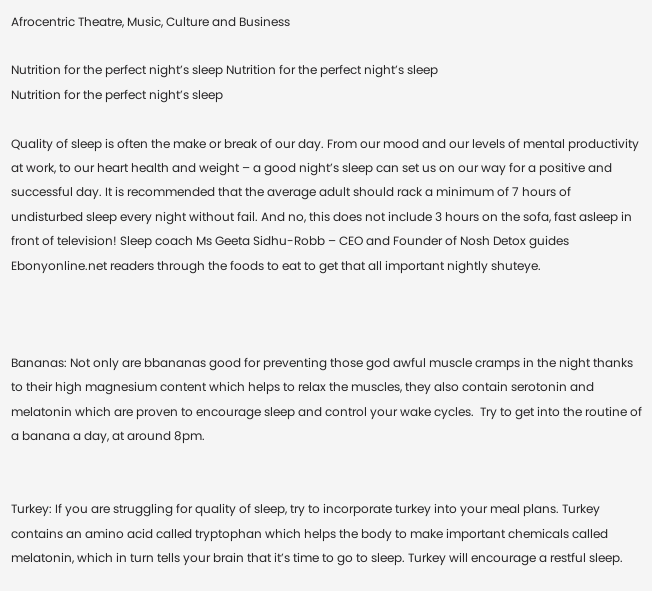Afrocentric Theatre, Music, Culture and Business

Nutrition for the perfect night’s sleep Nutrition for the perfect night’s sleep
Nutrition for the perfect night’s sleep

Quality of sleep is often the make or break of our day. From our mood and our levels of mental productivity at work, to our heart health and weight – a good night’s sleep can set us on our way for a positive and successful day. It is recommended that the average adult should rack a minimum of 7 hours of undisturbed sleep every night without fail. And no, this does not include 3 hours on the sofa, fast asleep in front of television! Sleep coach Ms Geeta Sidhu-Robb – CEO and Founder of Nosh Detox guides Ebonyonline.net readers through the foods to eat to get that all important nightly shuteye.



Bananas: Not only are bbananas good for preventing those god awful muscle cramps in the night thanks to their high magnesium content which helps to relax the muscles, they also contain serotonin and melatonin which are proven to encourage sleep and control your wake cycles.  Try to get into the routine of a banana a day, at around 8pm.


Turkey: If you are struggling for quality of sleep, try to incorporate turkey into your meal plans. Turkey contains an amino acid called tryptophan which helps the body to make important chemicals called melatonin, which in turn tells your brain that it’s time to go to sleep. Turkey will encourage a restful sleep.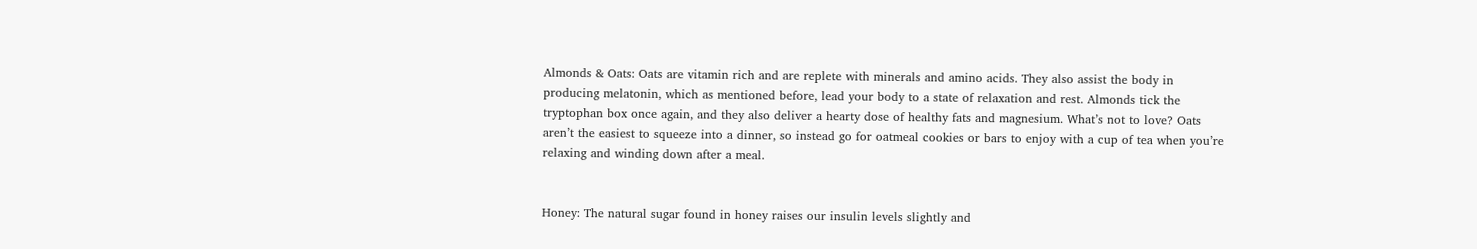Almonds & Oats: Oats are vitamin rich and are replete with minerals and amino acids. They also assist the body in producing melatonin, which as mentioned before, lead your body to a state of relaxation and rest. Almonds tick the tryptophan box once again, and they also deliver a hearty dose of healthy fats and magnesium. What’s not to love? Oats aren’t the easiest to squeeze into a dinner, so instead go for oatmeal cookies or bars to enjoy with a cup of tea when you’re relaxing and winding down after a meal.


Honey: The natural sugar found in honey raises our insulin levels slightly and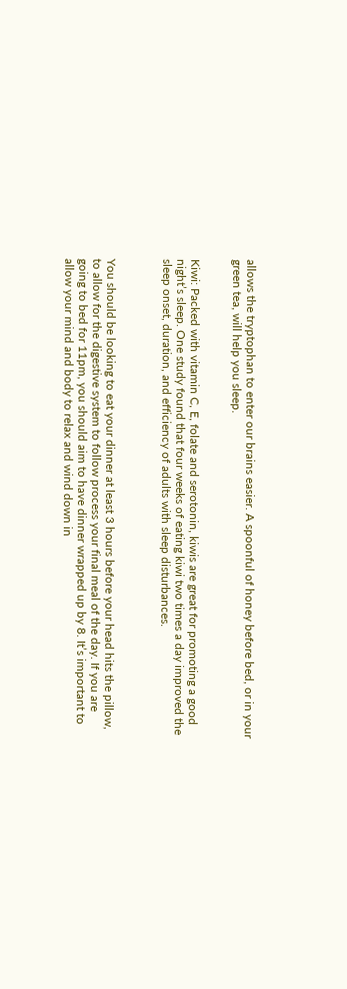allows the tryptophan to enter our brains easier. A spoonful of honey before bed, or in your green tea, will help you sleep.


Kiwi: Packed with vitamin C, E, folate and serotonin, kiwis are great for promoting a good night’s sleep. One study found that four weeks of eating kiwi two times a day improved the sleep onset, duration, and efficiency of adults with sleep disturbances.



You should be looking to eat your dinner at least 3 hours before your head hits the pillow, to allow for the digestive system to follow process your final meal of the day. If you are going to bed for 11pm, you should aim to have dinner wrapped up by 8. It’s important to allow your mind and body to relax and wind down in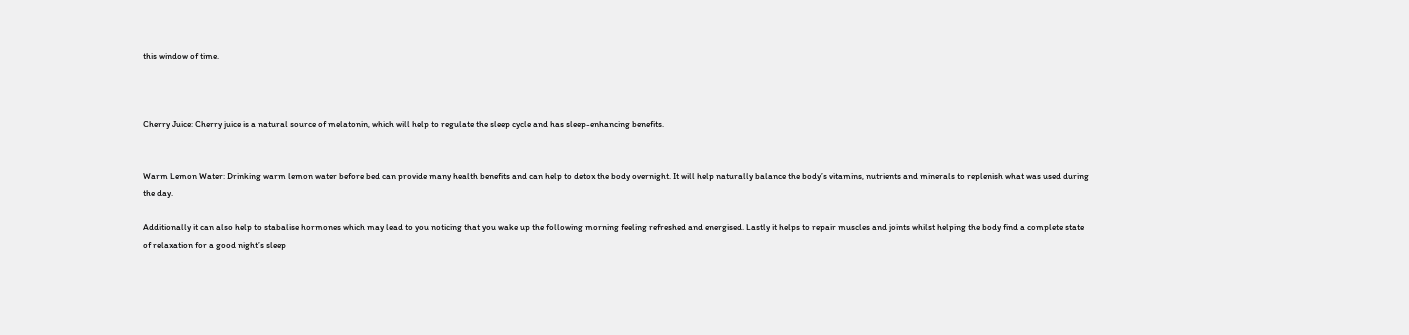this window of time.



Cherry Juice: Cherry juice is a natural source of melatonin, which will help to regulate the sleep cycle and has sleep-enhancing benefits.


Warm Lemon Water: Drinking warm lemon water before bed can provide many health benefits and can help to detox the body overnight. It will help naturally balance the body’s vitamins, nutrients and minerals to replenish what was used during the day.

Additionally it can also help to stabalise hormones which may lead to you noticing that you wake up the following morning feeling refreshed and energised. Lastly it helps to repair muscles and joints whilst helping the body find a complete state of relaxation for a good night’s sleep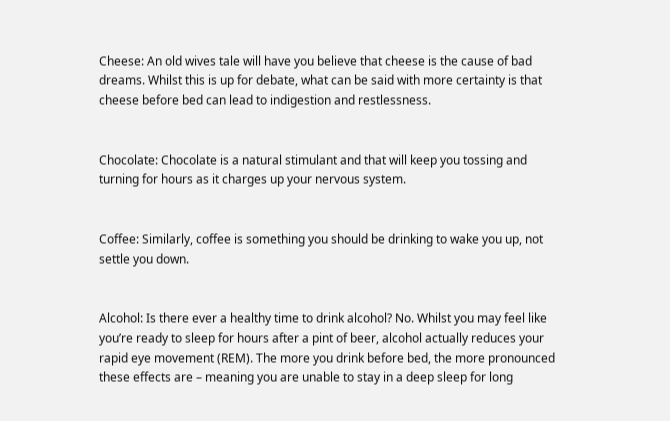Cheese: An old wives tale will have you believe that cheese is the cause of bad dreams. Whilst this is up for debate, what can be said with more certainty is that cheese before bed can lead to indigestion and restlessness.


Chocolate: Chocolate is a natural stimulant and that will keep you tossing and turning for hours as it charges up your nervous system.


Coffee: Similarly, coffee is something you should be drinking to wake you up, not settle you down.


Alcohol: Is there ever a healthy time to drink alcohol? No. Whilst you may feel like you’re ready to sleep for hours after a pint of beer, alcohol actually reduces your rapid eye movement (REM). The more you drink before bed, the more pronounced these effects are – meaning you are unable to stay in a deep sleep for long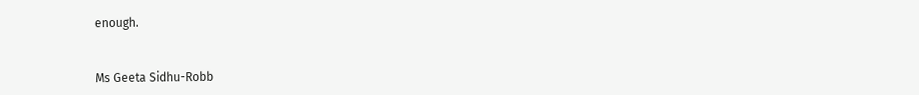enough.


Ms Geeta Sidhu-Robb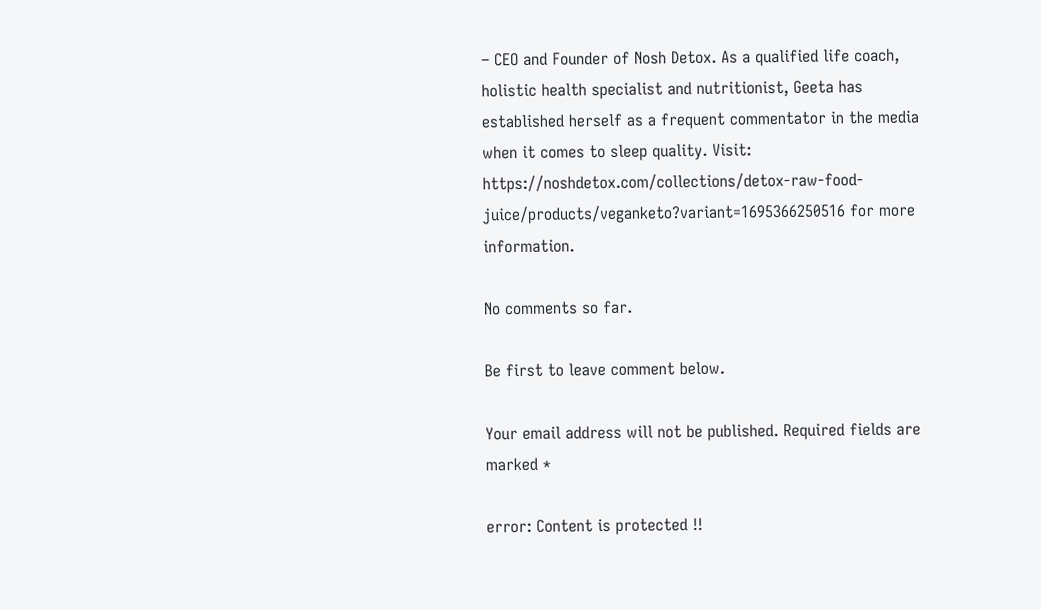– CEO and Founder of Nosh Detox. As a qualified life coach, holistic health specialist and nutritionist, Geeta has established herself as a frequent commentator in the media when it comes to sleep quality. Visit: https://noshdetox.com/collections/detox-raw-food-juice/products/veganketo?variant=1695366250516 for more information.

No comments so far.

Be first to leave comment below.

Your email address will not be published. Required fields are marked *

error: Content is protected !!